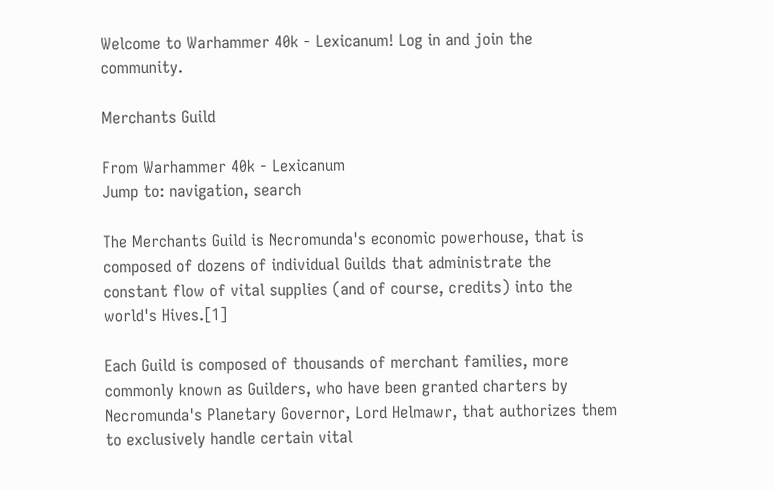Welcome to Warhammer 40k - Lexicanum! Log in and join the community.

Merchants Guild

From Warhammer 40k - Lexicanum
Jump to: navigation, search

The Merchants Guild is Necromunda's economic powerhouse, that is composed of dozens of individual Guilds that administrate the constant flow of vital supplies (and of course, credits) into the world's Hives.[1]

Each Guild is composed of thousands of merchant families, more commonly known as Guilders, who have been granted charters by Necromunda's Planetary Governor, Lord Helmawr, that authorizes them to exclusively handle certain vital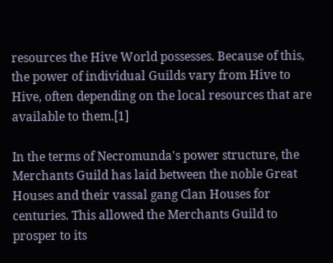resources the Hive World possesses. Because of this, the power of individual Guilds vary from Hive to Hive, often depending on the local resources that are available to them.[1]

In the terms of Necromunda's power structure, the Merchants Guild has laid between the noble Great Houses and their vassal gang Clan Houses for centuries. This allowed the Merchants Guild to prosper to its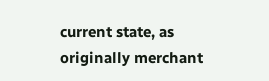current state, as originally merchant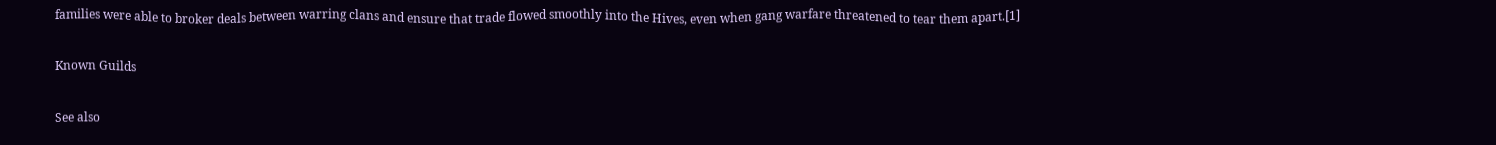families were able to broker deals between warring clans and ensure that trade flowed smoothly into the Hives, even when gang warfare threatened to tear them apart.[1]

Known Guilds

See also